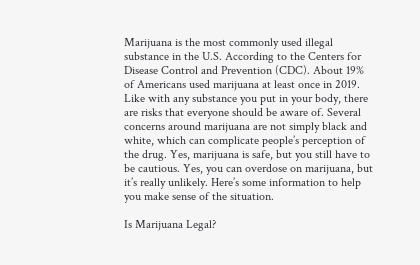Marijuana is the most commonly used illegal substance in the U.S. According to the Centers for Disease Control and Prevention (CDC). About 19% of Americans used marijuana at least once in 2019. Like with any substance you put in your body, there are risks that everyone should be aware of. Several concerns around marijuana are not simply black and white, which can complicate people’s perception of the drug. Yes, marijuana is safe, but you still have to be cautious. Yes, you can overdose on marijuana, but it’s really unlikely. Here’s some information to help you make sense of the situation.

Is Marijuana Legal?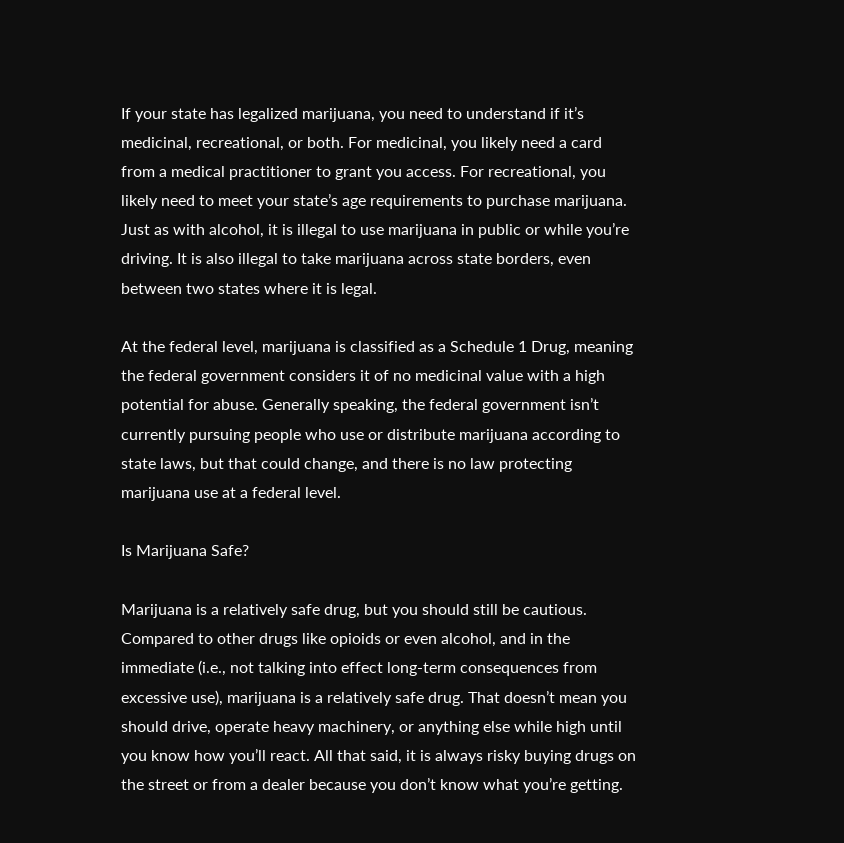If your state has legalized marijuana, you need to understand if it’s medicinal, recreational, or both. For medicinal, you likely need a card from a medical practitioner to grant you access. For recreational, you likely need to meet your state’s age requirements to purchase marijuana. Just as with alcohol, it is illegal to use marijuana in public or while you’re driving. It is also illegal to take marijuana across state borders, even between two states where it is legal.

At the federal level, marijuana is classified as a Schedule 1 Drug, meaning the federal government considers it of no medicinal value with a high potential for abuse. Generally speaking, the federal government isn’t currently pursuing people who use or distribute marijuana according to state laws, but that could change, and there is no law protecting marijuana use at a federal level.

Is Marijuana Safe?

Marijuana is a relatively safe drug, but you should still be cautious. Compared to other drugs like opioids or even alcohol, and in the immediate (i.e., not talking into effect long-term consequences from excessive use), marijuana is a relatively safe drug. That doesn’t mean you should drive, operate heavy machinery, or anything else while high until you know how you’ll react. All that said, it is always risky buying drugs on the street or from a dealer because you don’t know what you’re getting.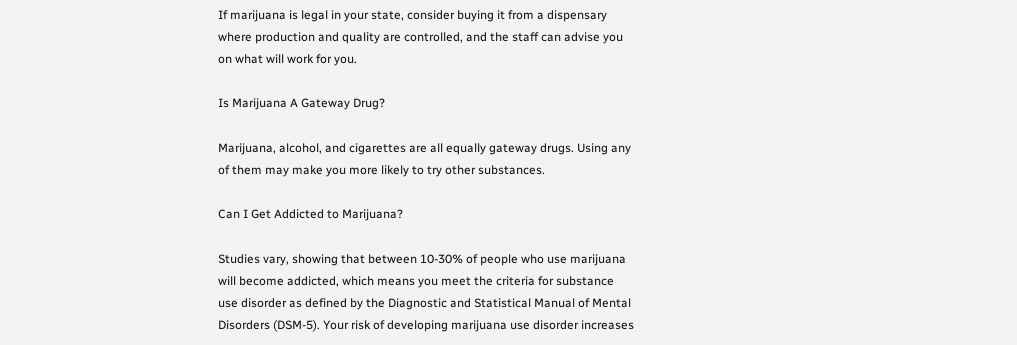If marijuana is legal in your state, consider buying it from a dispensary where production and quality are controlled, and the staff can advise you on what will work for you.

Is Marijuana A Gateway Drug?

Marijuana, alcohol, and cigarettes are all equally gateway drugs. Using any of them may make you more likely to try other substances.

Can I Get Addicted to Marijuana?

Studies vary, showing that between 10-30% of people who use marijuana will become addicted, which means you meet the criteria for substance use disorder as defined by the Diagnostic and Statistical Manual of Mental Disorders (DSM-5). Your risk of developing marijuana use disorder increases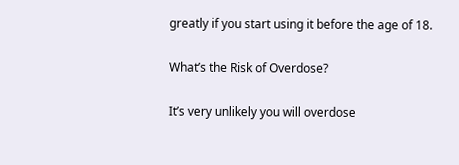greatly if you start using it before the age of 18.

What’s the Risk of Overdose?

It’s very unlikely you will overdose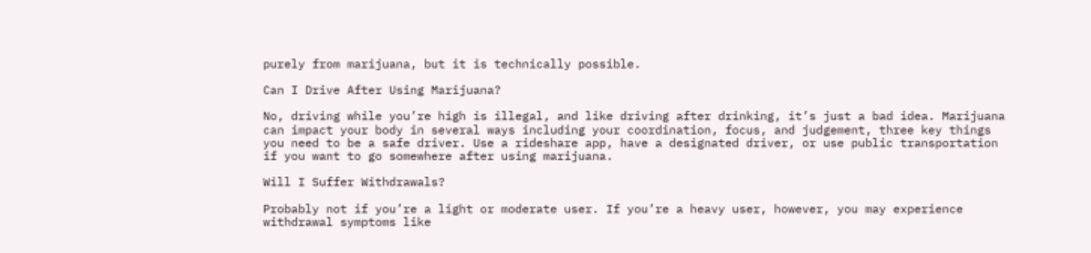purely from marijuana, but it is technically possible.

Can I Drive After Using Marijuana?

No, driving while you’re high is illegal, and like driving after drinking, it’s just a bad idea. Marijuana can impact your body in several ways including your coordination, focus, and judgement, three key things you need to be a safe driver. Use a rideshare app, have a designated driver, or use public transportation if you want to go somewhere after using marijuana.

Will I Suffer Withdrawals?

Probably not if you’re a light or moderate user. If you’re a heavy user, however, you may experience withdrawal symptoms like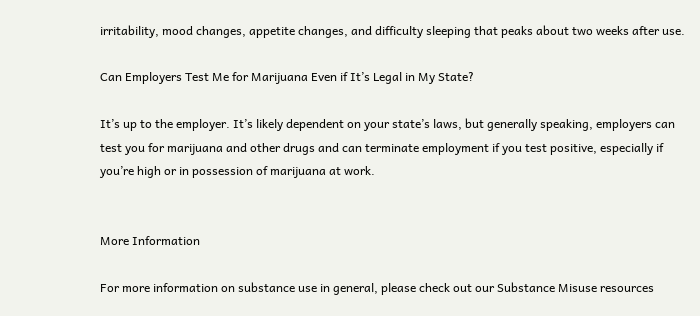irritability, mood changes, appetite changes, and difficulty sleeping that peaks about two weeks after use.

Can Employers Test Me for Marijuana Even if It’s Legal in My State?

It’s up to the employer. It’s likely dependent on your state’s laws, but generally speaking, employers can test you for marijuana and other drugs and can terminate employment if you test positive, especially if you’re high or in possession of marijuana at work.


More Information

For more information on substance use in general, please check out our Substance Misuse resources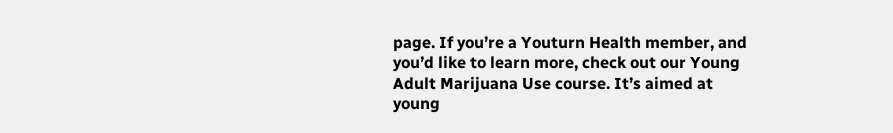page. If you’re a Youturn Health member, and you’d like to learn more, check out our Young Adult Marijuana Use course. It’s aimed at young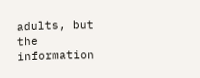adults, but the information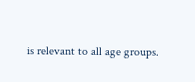is relevant to all age groups.